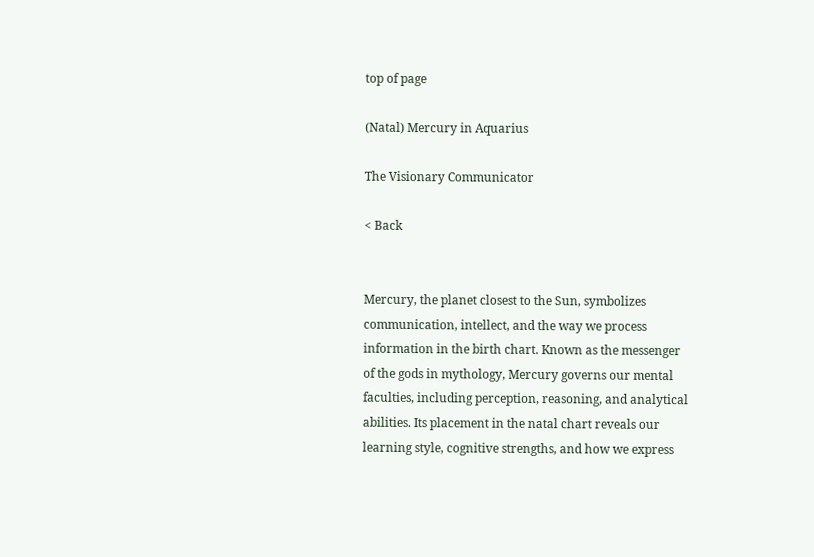top of page

(Natal) Mercury in Aquarius

The Visionary Communicator

< Back


Mercury, the planet closest to the Sun, symbolizes communication, intellect, and the way we process information in the birth chart. Known as the messenger of the gods in mythology, Mercury governs our mental faculties, including perception, reasoning, and analytical abilities. Its placement in the natal chart reveals our learning style, cognitive strengths, and how we express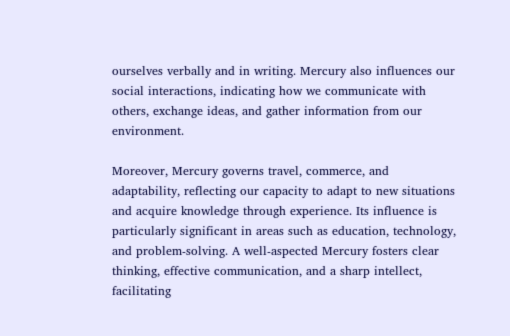ourselves verbally and in writing. Mercury also influences our social interactions, indicating how we communicate with others, exchange ideas, and gather information from our environment.

Moreover, Mercury governs travel, commerce, and adaptability, reflecting our capacity to adapt to new situations and acquire knowledge through experience. Its influence is particularly significant in areas such as education, technology, and problem-solving. A well-aspected Mercury fosters clear thinking, effective communication, and a sharp intellect, facilitating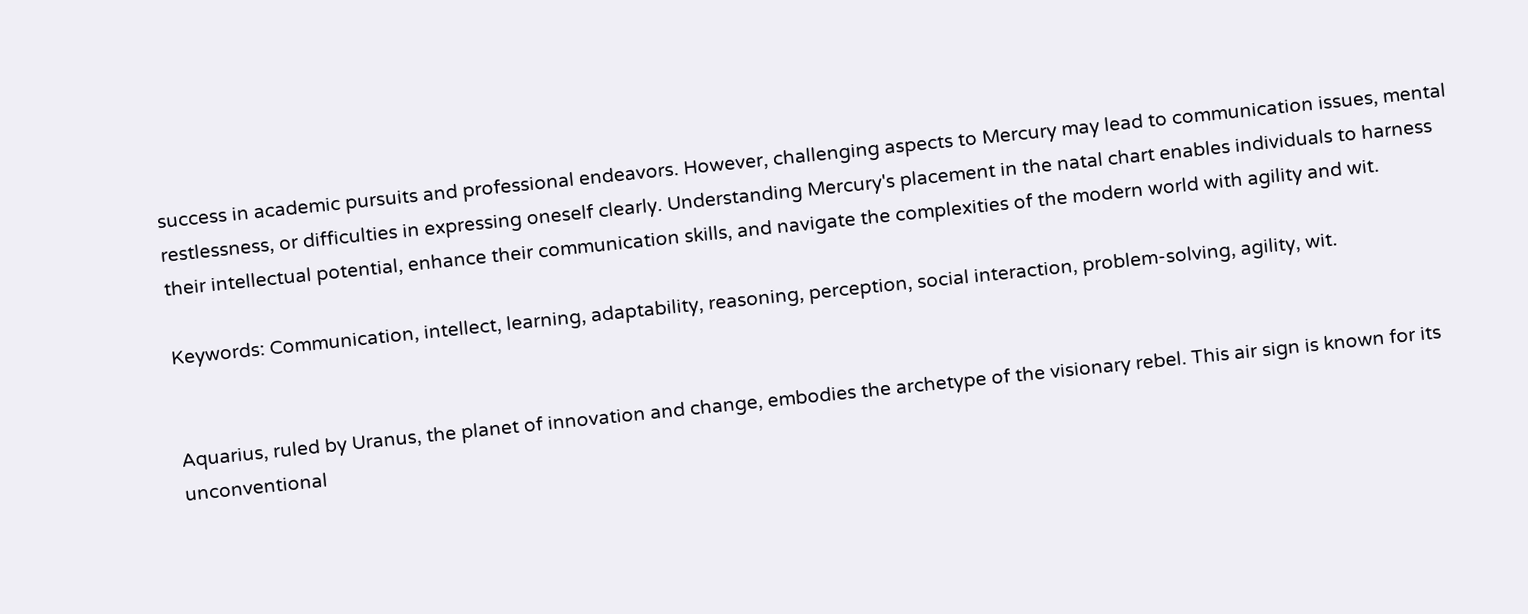success in academic pursuits and professional endeavors. However, challenging aspects to Mercury may lead to communication issues, mental restlessness, or difficulties in expressing oneself clearly. Understanding Mercury's placement in the natal chart enables individuals to harness their intellectual potential, enhance their communication skills, and navigate the complexities of the modern world with agility and wit.

Keywords: Communication, intellect, learning, adaptability, reasoning, perception, social interaction, problem-solving, agility, wit.


Aquarius, ruled by Uranus, the planet of innovation and change, embodies the archetype of the visionary rebel. This air sign is known for its unconventional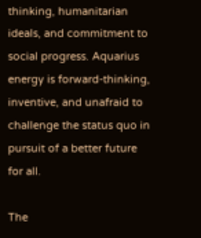thinking, humanitarian ideals, and commitment to social progress. Aquarius energy is forward-thinking, inventive, and unafraid to challenge the status quo in pursuit of a better future for all.

The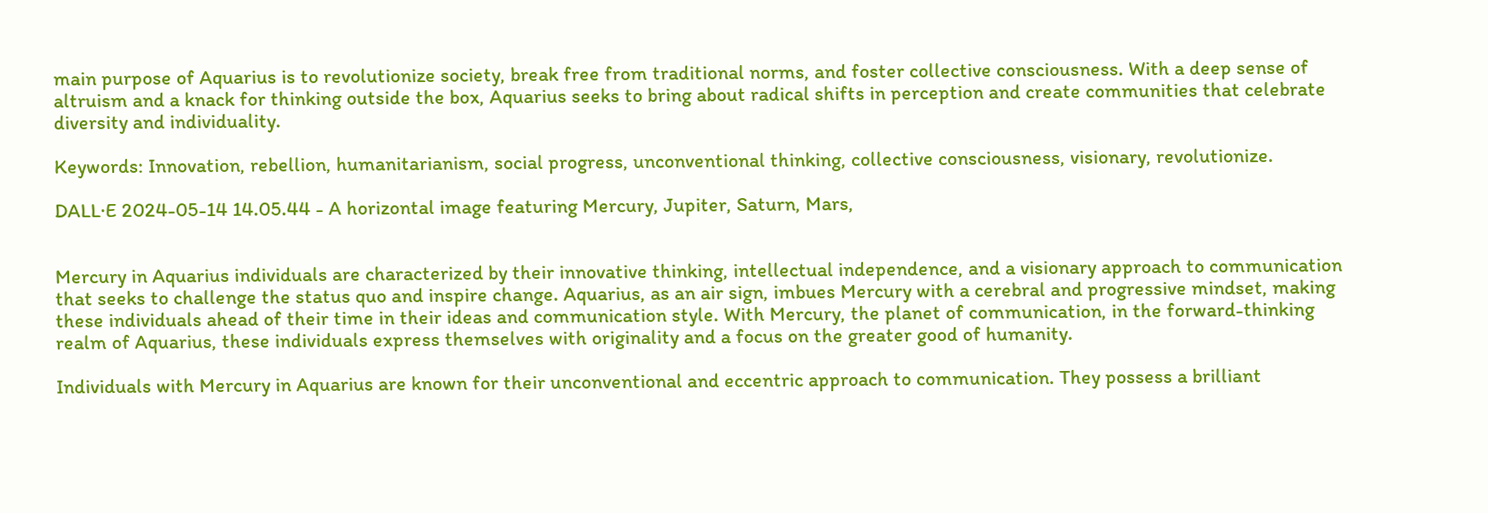main purpose of Aquarius is to revolutionize society, break free from traditional norms, and foster collective consciousness. With a deep sense of altruism and a knack for thinking outside the box, Aquarius seeks to bring about radical shifts in perception and create communities that celebrate diversity and individuality.

Keywords: Innovation, rebellion, humanitarianism, social progress, unconventional thinking, collective consciousness, visionary, revolutionize.

DALL·E 2024-05-14 14.05.44 - A horizontal image featuring Mercury, Jupiter, Saturn, Mars,


Mercury in Aquarius individuals are characterized by their innovative thinking, intellectual independence, and a visionary approach to communication that seeks to challenge the status quo and inspire change. Aquarius, as an air sign, imbues Mercury with a cerebral and progressive mindset, making these individuals ahead of their time in their ideas and communication style. With Mercury, the planet of communication, in the forward-thinking realm of Aquarius, these individuals express themselves with originality and a focus on the greater good of humanity.

Individuals with Mercury in Aquarius are known for their unconventional and eccentric approach to communication. They possess a brilliant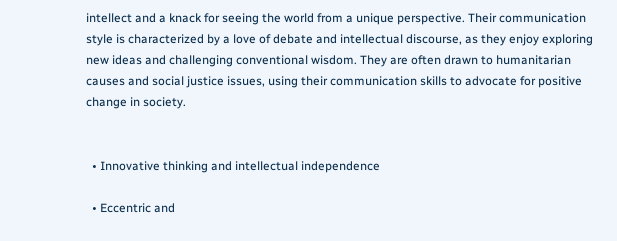intellect and a knack for seeing the world from a unique perspective. Their communication style is characterized by a love of debate and intellectual discourse, as they enjoy exploring new ideas and challenging conventional wisdom. They are often drawn to humanitarian causes and social justice issues, using their communication skills to advocate for positive change in society.


  • Innovative thinking and intellectual independence

  • Eccentric and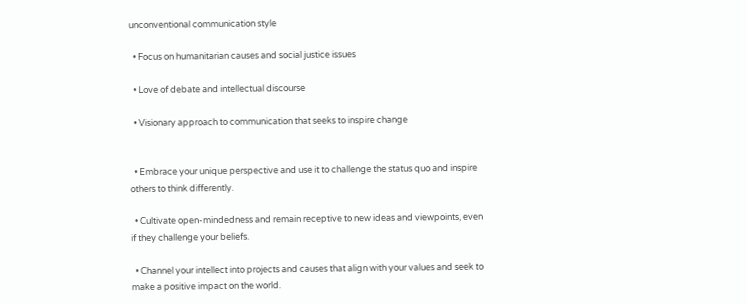unconventional communication style

  • Focus on humanitarian causes and social justice issues

  • Love of debate and intellectual discourse

  • Visionary approach to communication that seeks to inspire change


  • Embrace your unique perspective and use it to challenge the status quo and inspire others to think differently.

  • Cultivate open-mindedness and remain receptive to new ideas and viewpoints, even if they challenge your beliefs.

  • Channel your intellect into projects and causes that align with your values and seek to make a positive impact on the world.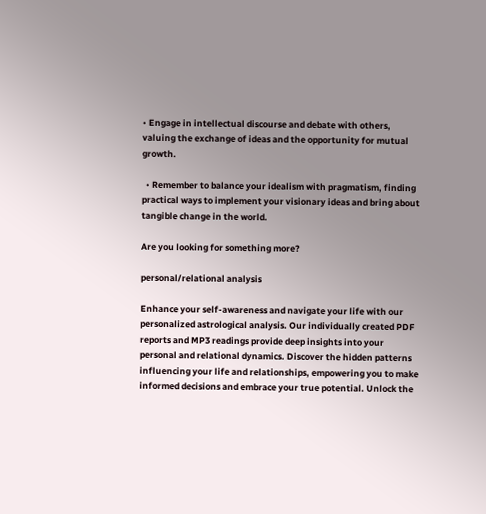• Engage in intellectual discourse and debate with others, valuing the exchange of ideas and the opportunity for mutual growth.

  • Remember to balance your idealism with pragmatism, finding practical ways to implement your visionary ideas and bring about tangible change in the world.

Are you looking for something more?

personal/relational analysis

Enhance your self-awareness and navigate your life with our personalized astrological analysis. Our individually created PDF reports and MP3 readings provide deep insights into your personal and relational dynamics. Discover the hidden patterns influencing your life and relationships, empowering you to make informed decisions and embrace your true potential. Unlock the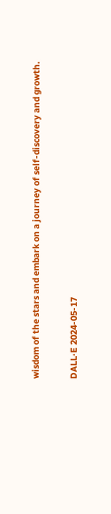wisdom of the stars and embark on a journey of self-discovery and growth.

DALL·E 2024-05-17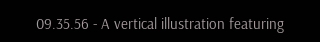09.35.56 - A vertical illustration featuring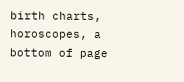birth charts, horoscopes, a
bottom of page